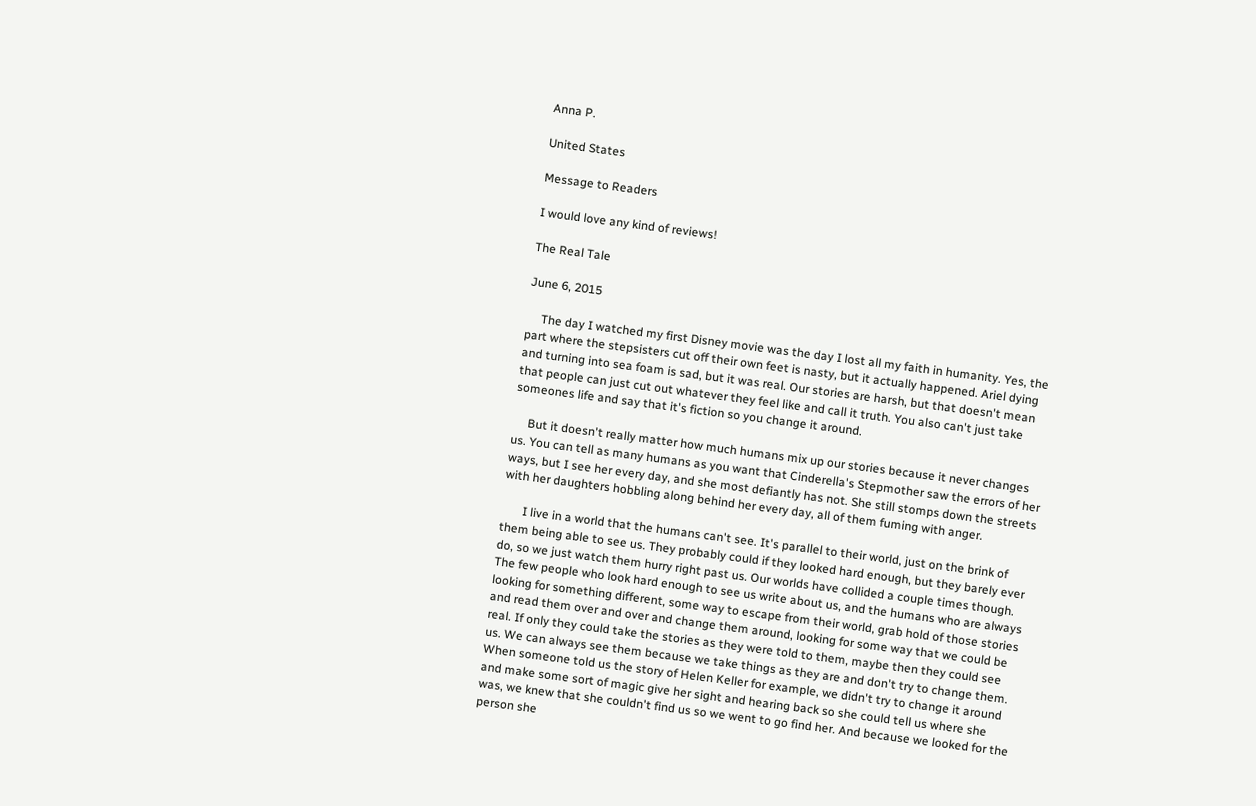Anna P.

United States

Message to Readers

I would love any kind of reviews!

The Real Tale

June 6, 2015

     The day I watched my first Disney movie was the day I lost all my faith in humanity. Yes, the part where the stepsisters cut off their own feet is nasty, but it actually happened. Ariel dying and turning into sea foam is sad, but it was real. Our stories are harsh, but that doesn't mean that people can just cut out whatever they feel like and call it truth. You also can't just take someones life and say that it's fiction so you change it around.

     But it doesn't really matter how much humans mix up our stories because it never changes us. You can tell as many humans as you want that Cinderella's Stepmother saw the errors of her ways, but I see her every day, and she most defiantly has not. She still stomps down the streets with her daughters hobbling along behind her every day, all of them fuming with anger.

       I live in a world that the humans can't see. It's parallel to their world, just on the brink of them being able to see us. They probably could if they looked hard enough, but they barely ever do, so we just watch them hurry right past us. Our worlds have collided a couple times though. The few people who look hard enough to see us write about us, and the humans who are always looking for something different, some way to escape from their world, grab hold of those stories and read them over and over and change them around, looking for some way that we could be real. If only they could take the stories as they were told to them, maybe then they could see us. We can always see them because we take things as they are and don't try to change them. When someone told us the story of Helen Keller for example, we didn't try to change it around and make some sort of magic give her sight and hearing back so she could tell us where she was, we knew that she couldn't find us so we went to go find her. And because we looked for the person she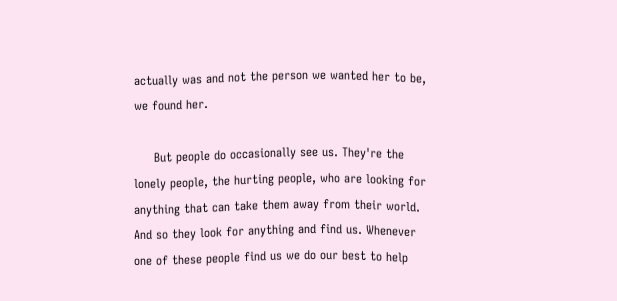actually was and not the person we wanted her to be, we found her.

     But people do occasionally see us. They're the lonely people, the hurting people, who are looking for anything that can take them away from their world. And so they look for anything and find us. Whenever one of these people find us we do our best to help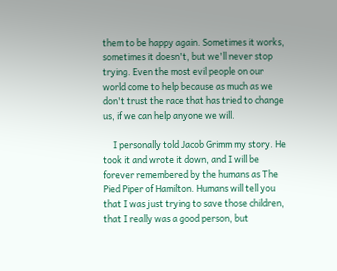them to be happy again. Sometimes it works, sometimes it doesn't, but we'll never stop trying. Even the most evil people on our world come to help because as much as we don't trust the race that has tried to change us, if we can help anyone we will.

     I personally told Jacob Grimm my story. He took it and wrote it down, and I will be forever remembered by the humans as The Pied Piper of Hamilton. Humans will tell you that I was just trying to save those children, that I really was a good person, but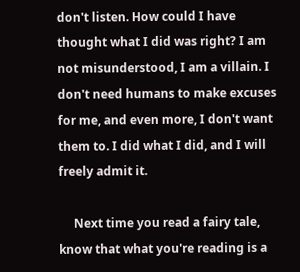don't listen. How could I have thought what I did was right? I am not misunderstood, I am a villain. I don't need humans to make excuses for me, and even more, I don't want them to. I did what I did, and I will freely admit it.

     Next time you read a fairy tale, know that what you're reading is a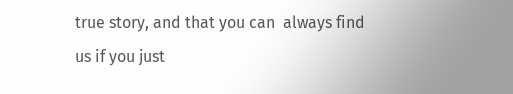true story, and that you can  always find us if you just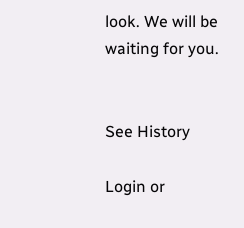look. We will be waiting for you.


See History

Login or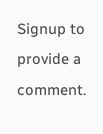Signup to provide a comment.